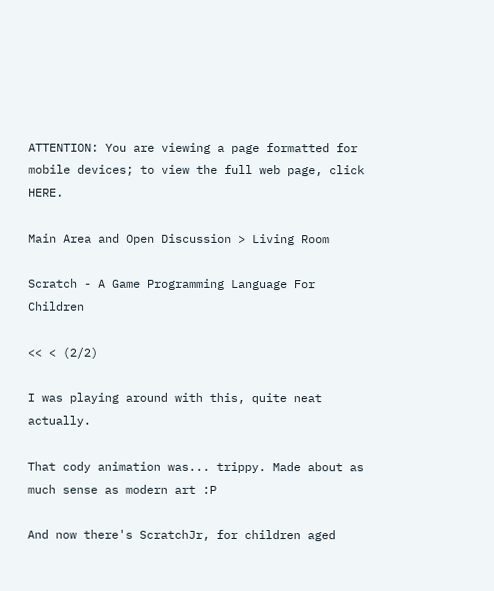ATTENTION: You are viewing a page formatted for mobile devices; to view the full web page, click HERE.

Main Area and Open Discussion > Living Room

Scratch - A Game Programming Language For Children

<< < (2/2)

I was playing around with this, quite neat actually.

That cody animation was... trippy. Made about as much sense as modern art :P

And now there's ScratchJr, for children aged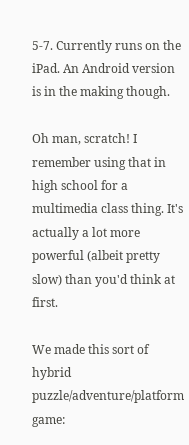5-7. Currently runs on the iPad. An Android version is in the making though.

Oh man, scratch! I remember using that in high school for a multimedia class thing. It's actually a lot more powerful (albeit pretty slow) than you'd think at first.

We made this sort of hybrid puzzle/adventure/platform game: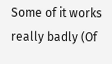Some of it works really badly (Of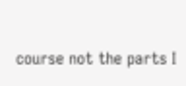course not the parts I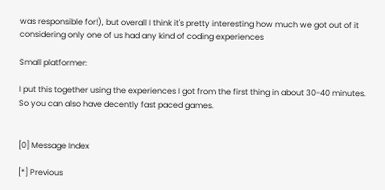was responsible for!), but overall I think it's pretty interesting how much we got out of it considering only one of us had any kind of coding experiences

Small platformer:

I put this together using the experiences I got from the first thing in about 30-40 minutes. So you can also have decently fast paced games.


[0] Message Index

[*] Previous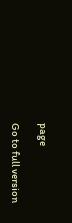page

Go to full version